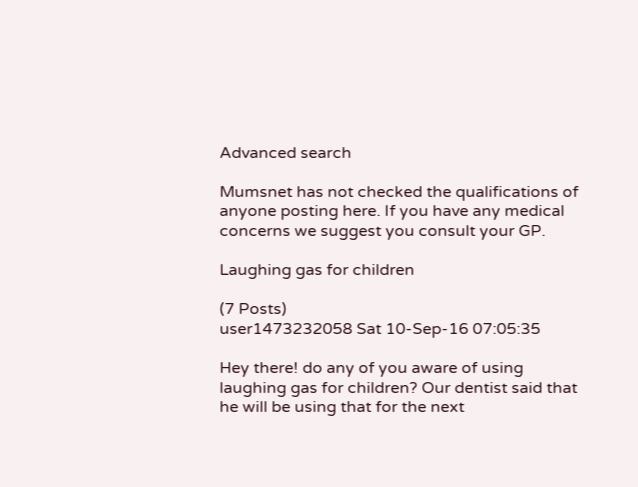Advanced search

Mumsnet has not checked the qualifications of anyone posting here. If you have any medical concerns we suggest you consult your GP.

Laughing gas for children

(7 Posts)
user1473232058 Sat 10-Sep-16 07:05:35

Hey there! do any of you aware of using laughing gas for children? Our dentist said that he will be using that for the next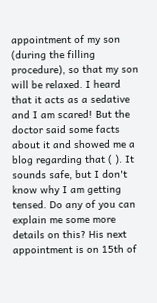appointment of my son (during the filling procedure), so that my son will be relaxed. I heard that it acts as a sedative and I am scared! But the doctor said some facts about it and showed me a blog regarding that ( ). It sounds safe, but I don't know why I am getting tensed. Do any of you can explain me some more details on this? His next appointment is on 15th of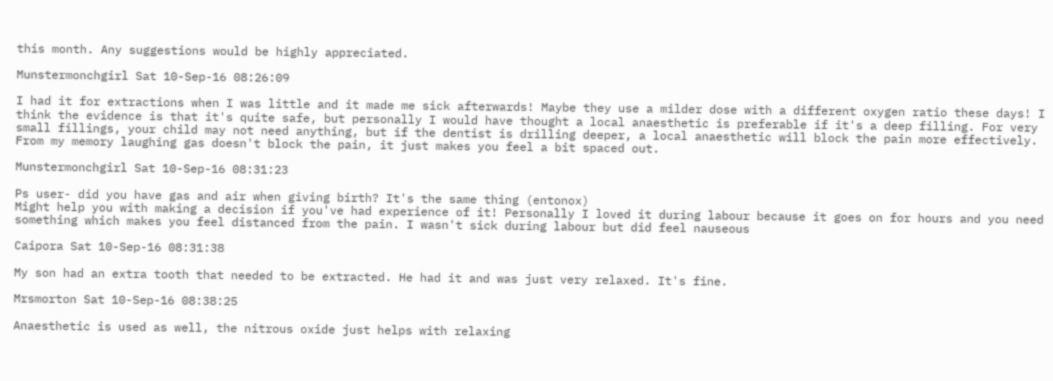this month. Any suggestions would be highly appreciated.

Munstermonchgirl Sat 10-Sep-16 08:26:09

I had it for extractions when I was little and it made me sick afterwards! Maybe they use a milder dose with a different oxygen ratio these days! I think the evidence is that it's quite safe, but personally I would have thought a local anaesthetic is preferable if it's a deep filling. For very small fillings, your child may not need anything, but if the dentist is drilling deeper, a local anaesthetic will block the pain more effectively. From my memory laughing gas doesn't block the pain, it just makes you feel a bit spaced out.

Munstermonchgirl Sat 10-Sep-16 08:31:23

Ps user- did you have gas and air when giving birth? It's the same thing (entonox)
Might help you with making a decision if you've had experience of it! Personally I loved it during labour because it goes on for hours and you need something which makes you feel distanced from the pain. I wasn't sick during labour but did feel nauseous

Caipora Sat 10-Sep-16 08:31:38

My son had an extra tooth that needed to be extracted. He had it and was just very relaxed. It's fine.

Mrsmorton Sat 10-Sep-16 08:38:25

Anaesthetic is used as well, the nitrous oxide just helps with relaxing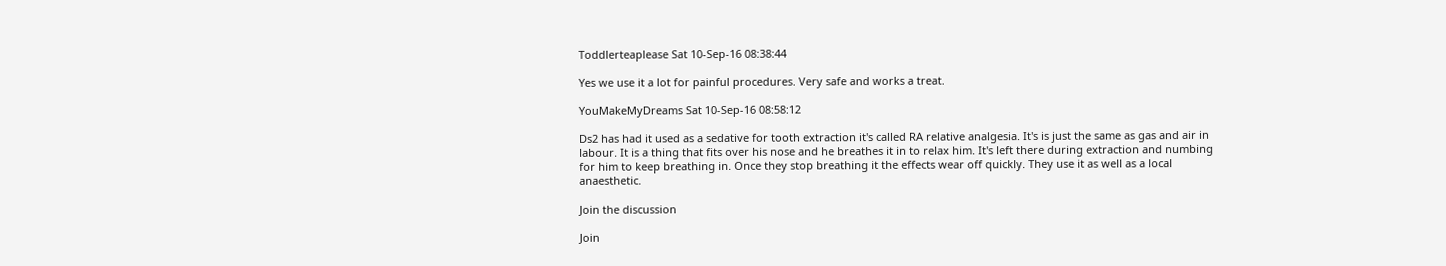Toddlerteaplease Sat 10-Sep-16 08:38:44

Yes we use it a lot for painful procedures. Very safe and works a treat.

YouMakeMyDreams Sat 10-Sep-16 08:58:12

Ds2 has had it used as a sedative for tooth extraction it's called RA relative analgesia. It's is just the same as gas and air in labour. It is a thing that fits over his nose and he breathes it in to relax him. It's left there during extraction and numbing for him to keep breathing in. Once they stop breathing it the effects wear off quickly. They use it as well as a local anaesthetic.

Join the discussion

Join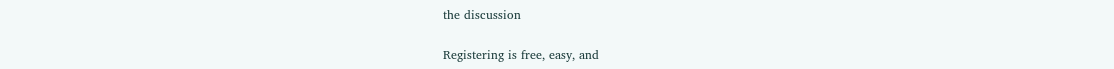the discussion

Registering is free, easy, and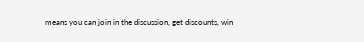means you can join in the discussion, get discounts, win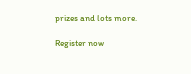prizes and lots more.

Register now